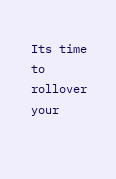Its time to rollover your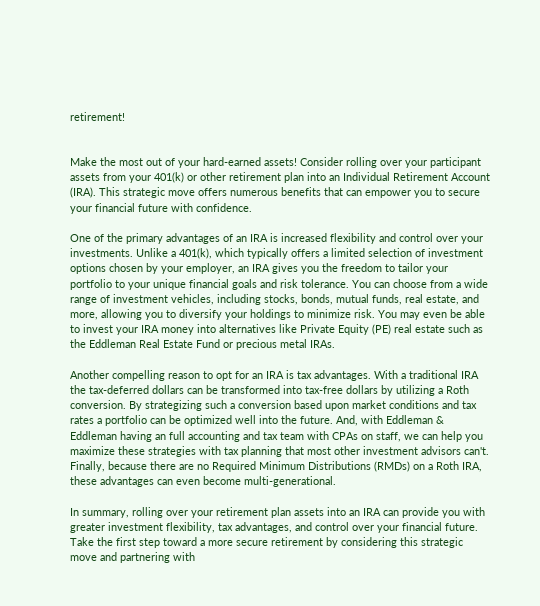retirement!


Make the most out of your hard-earned assets! Consider rolling over your participant assets from your 401(k) or other retirement plan into an Individual Retirement Account (IRA). This strategic move offers numerous benefits that can empower you to secure your financial future with confidence.

One of the primary advantages of an IRA is increased flexibility and control over your investments. Unlike a 401(k), which typically offers a limited selection of investment options chosen by your employer, an IRA gives you the freedom to tailor your portfolio to your unique financial goals and risk tolerance. You can choose from a wide range of investment vehicles, including stocks, bonds, mutual funds, real estate, and more, allowing you to diversify your holdings to minimize risk. You may even be able to invest your IRA money into alternatives like Private Equity (PE) real estate such as the Eddleman Real Estate Fund or precious metal IRAs.

Another compelling reason to opt for an IRA is tax advantages. With a traditional IRA the tax-deferred dollars can be transformed into tax-free dollars by utilizing a Roth conversion. By strategizing such a conversion based upon market conditions and tax rates a portfolio can be optimized well into the future. And, with Eddleman & Eddleman having an full accounting and tax team with CPAs on staff, we can help you maximize these strategies with tax planning that most other investment advisors can't. Finally, because there are no Required Minimum Distributions (RMDs) on a Roth IRA, these advantages can even become multi-generational.

In summary, rolling over your retirement plan assets into an IRA can provide you with greater investment flexibility, tax advantages, and control over your financial future. Take the first step toward a more secure retirement by considering this strategic move and partnering with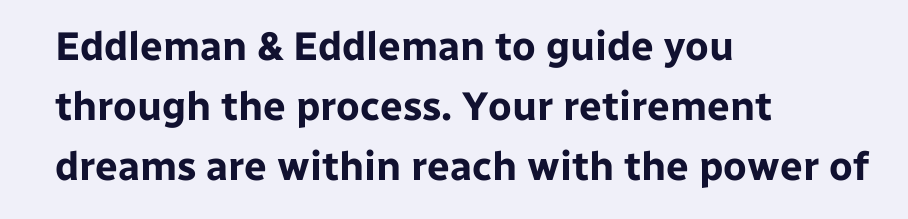Eddleman & Eddleman to guide you through the process. Your retirement dreams are within reach with the power of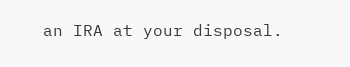an IRA at your disposal.